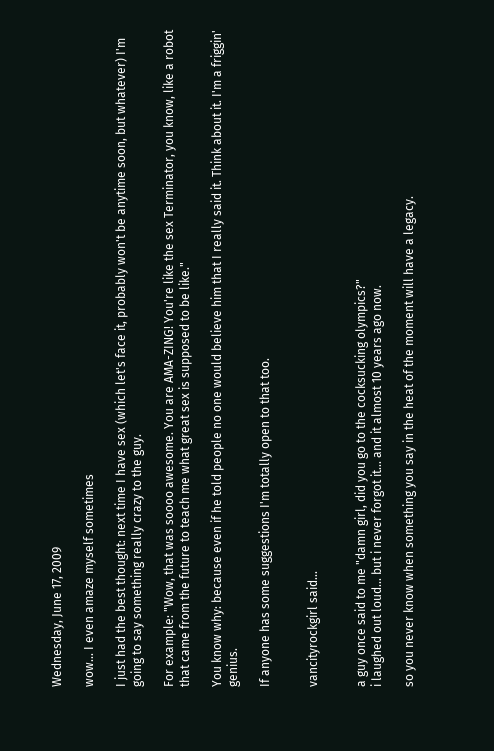Wednesday, June 17, 2009

wow... I even amaze myself sometimes

I just had the best thought: next time I have sex (which let's face it, probably won't be anytime soon, but whatever) I'm going to say something really crazy to the guy.

For example: "Wow, that was soooo awesome. You are AMA-ZING! You're like the sex Terminator, you know, like a robot that came from the future to teach me what great sex is supposed to be like."

You know why: because even if he told people no one would believe him that I really said it. Think about it. I'm a friggin' genius.

If anyone has some suggestions I'm totally open to that too.


vancityrockgirl said...


a guy once said to me "damn girl, did you go to the cocksucking olympics?"
i laughed out loud... but i never forgot it... and it almost 10 years ago now.

so you never know when something you say in the heat of the moment will have a legacy.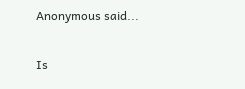Anonymous said...

Is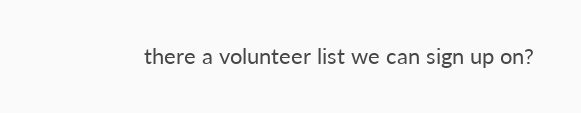there a volunteer list we can sign up on?